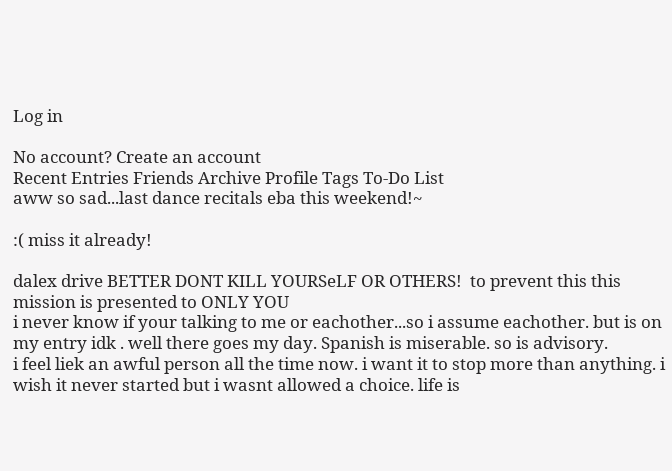Log in

No account? Create an account
Recent Entries Friends Archive Profile Tags To-Do List
aww so sad...last dance recitals eba this weekend!~

:( miss it already!

dalex drive BETTER DONT KILL YOURSeLF OR OTHERS!  to prevent this this mission is presented to ONLY YOU
i never know if your talking to me or eachother...so i assume eachother. but is on my entry idk . well there goes my day. Spanish is miserable. so is advisory.
i feel liek an awful person all the time now. i want it to stop more than anything. i wish it never started but i wasnt allowed a choice. life is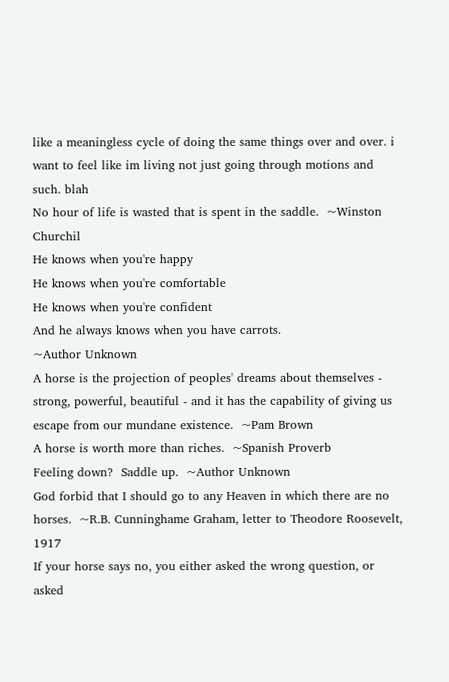like a meaningless cycle of doing the same things over and over. i want to feel like im living not just going through motions and such. blah
No hour of life is wasted that is spent in the saddle.  ~Winston Churchil
He knows when you're happy
He knows when you're comfortable
He knows when you're confident
And he always knows when you have carrots.
~Author Unknown
A horse is the projection of peoples' dreams about themselves - strong, powerful, beautiful - and it has the capability of giving us escape from our mundane existence.  ~Pam Brown
A horse is worth more than riches.  ~Spanish Proverb
Feeling down?  Saddle up.  ~Author Unknown
God forbid that I should go to any Heaven in which there are no horses.  ~R.B. Cunninghame Graham, letter to Theodore Roosevelt, 1917
If your horse says no, you either asked the wrong question, or asked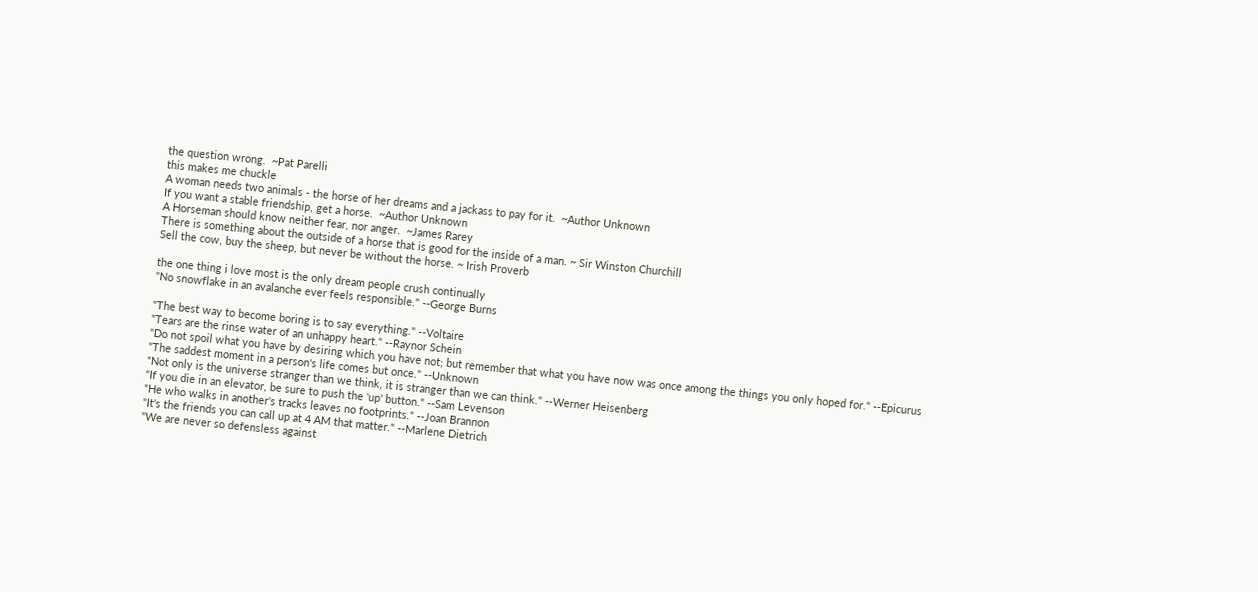the question wrong.  ~Pat Parelli
this makes me chuckle
A woman needs two animals - the horse of her dreams and a jackass to pay for it.  ~Author Unknown
If you want a stable friendship, get a horse.  ~Author Unknown
A Horseman should know neither fear, nor anger.  ~James Rarey
There is something about the outside of a horse that is good for the inside of a man. ~ Sir Winston Churchill
Sell the cow, buy the sheep, but never be without the horse. ~ Irish Proverb

the one thing i love most is the only dream people crush continually
"No snowflake in an avalanche ever feels responsible." --George Burns

"The best way to become boring is to say everything." --Voltaire
"Tears are the rinse water of an unhappy heart." --Raynor Schein
"Do not spoil what you have by desiring which you have not; but remember that what you have now was once among the things you only hoped for." --Epicurus
"The saddest moment in a person's life comes but once." --Unknown
"Not only is the universe stranger than we think, it is stranger than we can think." --Werner Heisenberg
"If you die in an elevator, be sure to push the 'up' button." --Sam Levenson
"He who walks in another's tracks leaves no footprints." --Joan Brannon
"It's the friends you can call up at 4 AM that matter." --Marlene Dietrich
"We are never so defensless against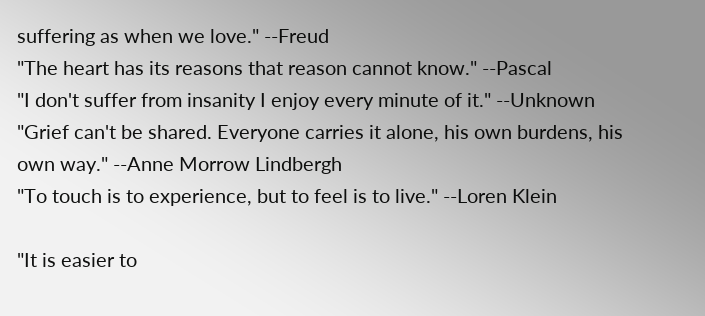suffering as when we love." --Freud
"The heart has its reasons that reason cannot know." --Pascal
"I don't suffer from insanity I enjoy every minute of it." --Unknown
"Grief can't be shared. Everyone carries it alone, his own burdens, his own way." --Anne Morrow Lindbergh
"To touch is to experience, but to feel is to live." --Loren Klein

"It is easier to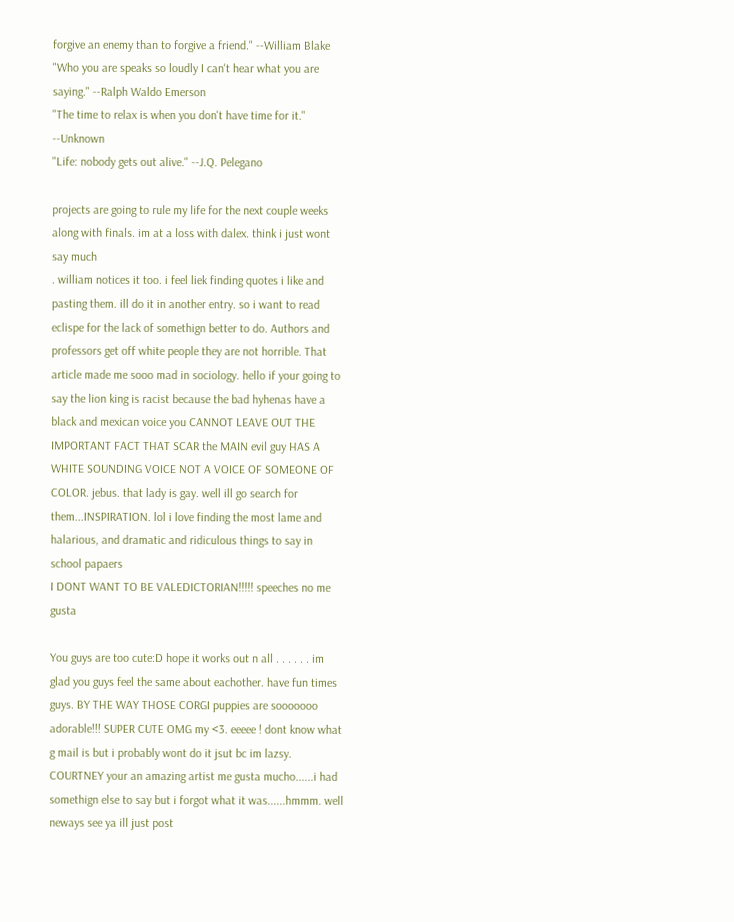forgive an enemy than to forgive a friend." --William Blake
"Who you are speaks so loudly I can't hear what you are saying." --Ralph Waldo Emerson
"The time to relax is when you don't have time for it." --Unknown
"Life: nobody gets out alive." --J.Q. Pelegano

projects are going to rule my life for the next couple weeks along with finals. im at a loss with dalex. think i just wont say much
. william notices it too. i feel liek finding quotes i like and pasting them. ill do it in another entry. so i want to read eclispe for the lack of somethign better to do. Authors and professors get off white people they are not horrible. That article made me sooo mad in sociology. hello if your going to say the lion king is racist because the bad hyhenas have a black and mexican voice you CANNOT LEAVE OUT THE IMPORTANT FACT THAT SCAR the MAIN evil guy HAS A WHITE SOUNDING VOICE NOT A VOICE OF SOMEONE OF COLOR. jebus. that lady is gay. well ill go search for them...INSPIRATION. lol i love finding the most lame and halarious, and dramatic and ridiculous things to say in school papaers
I DONT WANT TO BE VALEDICTORIAN!!!!! speeches no me gusta

You guys are too cute:D hope it works out n all . . . . . . im glad you guys feel the same about eachother. have fun times guys. BY THE WAY THOSE CORGI puppies are sooooooo adorable!!! SUPER CUTE OMG my <3. eeeee ! dont know what g mail is but i probably wont do it jsut bc im lazsy. COURTNEY your an amazing artist me gusta mucho......i had somethign else to say but i forgot what it was......hmmm. well neways see ya ill just post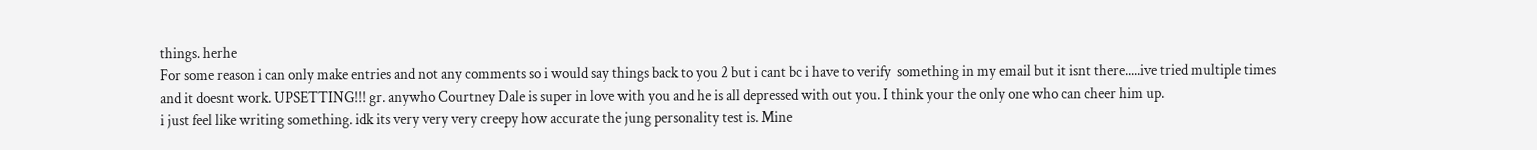things. herhe
For some reason i can only make entries and not any comments so i would say things back to you 2 but i cant bc i have to verify  something in my email but it isnt there.....ive tried multiple times and it doesnt work. UPSETTING!!! gr. anywho Courtney Dale is super in love with you and he is all depressed with out you. I think your the only one who can cheer him up.
i just feel like writing something. idk its very very very creepy how accurate the jung personality test is. Mine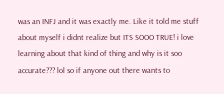was an INFJ and it was exactly me. Like it told me stuff about myself i didnt realize but ITS SOOO TRUE! i love learning about that kind of thing and why is it soo accurate??? lol so if anyone out there wants to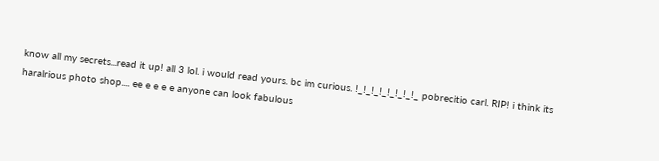know all my secrets...read it up! all 3 lol. i would read yours. bc im curious. !_!_!_!_!_!_!_!_ pobrecitio carl. RIP! i think its haralrious photo shop.... ee e e e e anyone can look fabulous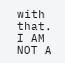with that. I AM NOT A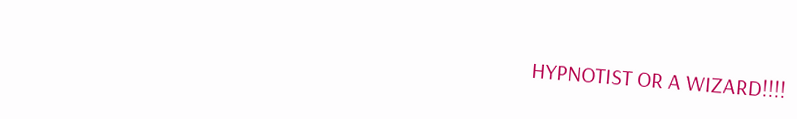HYPNOTIST OR A WIZARD!!!!